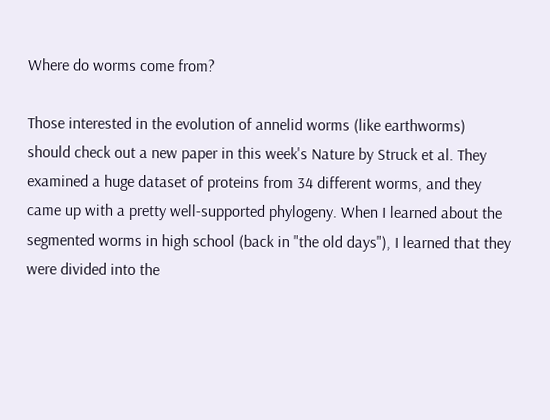Where do worms come from?

Those interested in the evolution of annelid worms (like earthworms) should check out a new paper in this week's Nature by Struck et al. They examined a huge dataset of proteins from 34 different worms, and they came up with a pretty well-supported phylogeny. When I learned about the segmented worms in high school (back in "the old days"), I learned that they were divided into the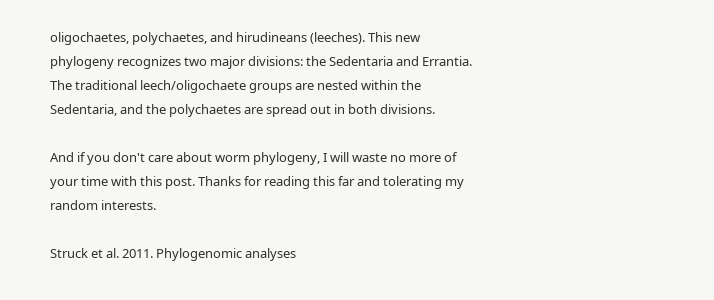oligochaetes, polychaetes, and hirudineans (leeches). This new phylogeny recognizes two major divisions: the Sedentaria and Errantia. The traditional leech/oligochaete groups are nested within the Sedentaria, and the polychaetes are spread out in both divisions.

And if you don't care about worm phylogeny, I will waste no more of your time with this post. Thanks for reading this far and tolerating my random interests.

Struck et al. 2011. Phylogenomic analyses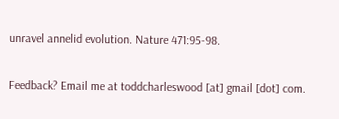unravel annelid evolution. Nature 471:95-98.

Feedback? Email me at toddcharleswood [at] gmail [dot] com.